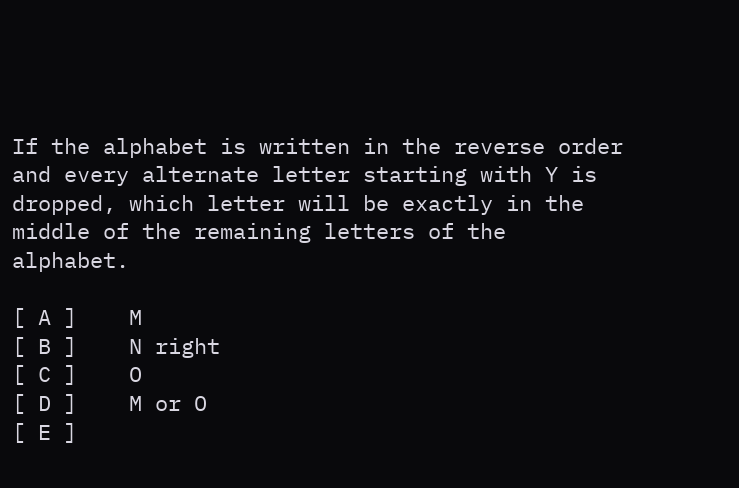If the alphabet is written in the reverse order and every alternate letter starting with Y is dropped, which letter will be exactly in the middle of the remaining letters of the alphabet.

[ A ]    M
[ B ]    N right
[ C ]    O
[ D ]    M or O
[ E ]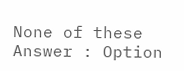None of these
Answer : Option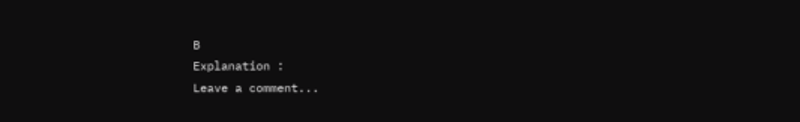B
Explanation :
Leave a comment...